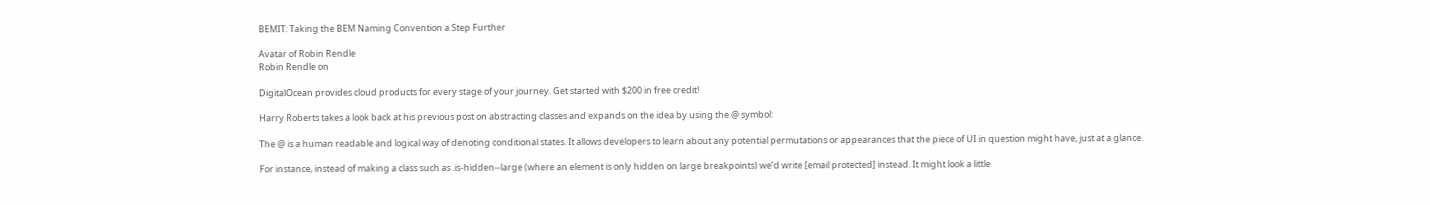BEMIT: Taking the BEM Naming Convention a Step Further

Avatar of Robin Rendle
Robin Rendle on

DigitalOcean provides cloud products for every stage of your journey. Get started with $200 in free credit!

Harry Roberts takes a look back at his previous post on abstracting classes and expands on the idea by using the @ symbol:

The @ is a human readable and logical way of denoting conditional states. It allows developers to learn about any potential permutations or appearances that the piece of UI in question might have, just at a glance.

For instance, instead of making a class such as .is-hidden--large (where an element is only hidden on large breakpoints) we’d write [email protected] instead. It might look a little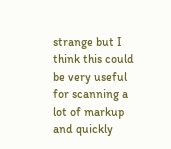strange but I think this could be very useful for scanning a lot of markup and quickly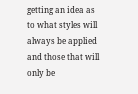getting an idea as to what styles will always be applied and those that will only be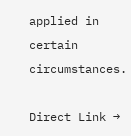applied in certain circumstances.

Direct Link →